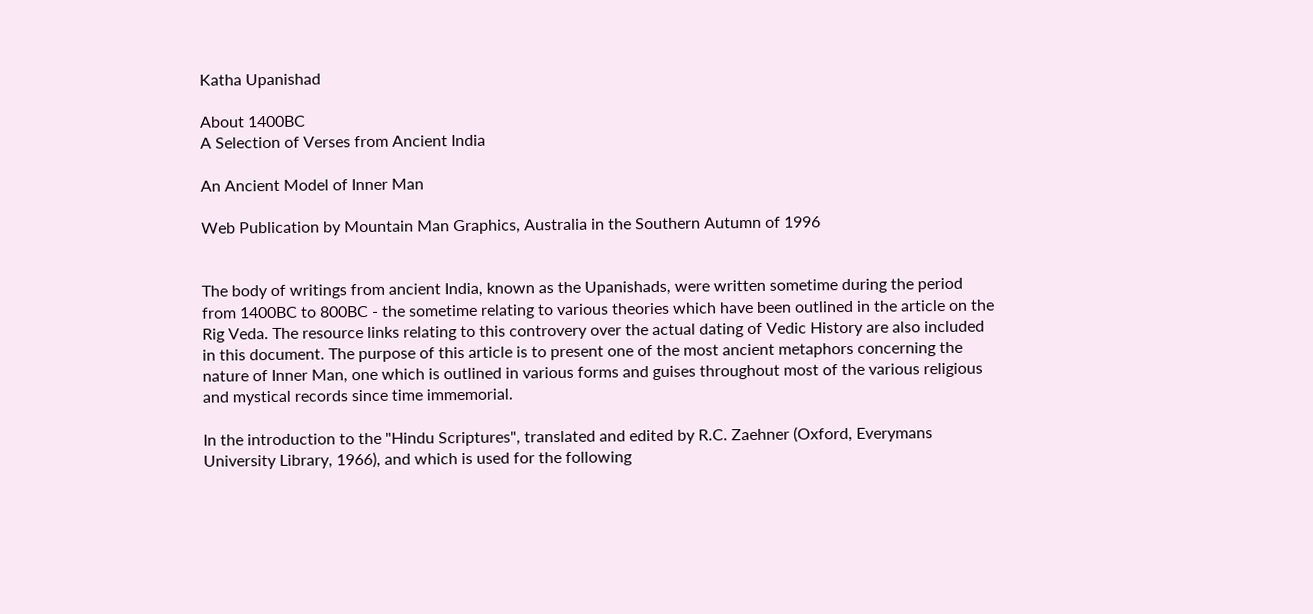Katha Upanishad

About 1400BC
A Selection of Verses from Ancient India

An Ancient Model of Inner Man

Web Publication by Mountain Man Graphics, Australia in the Southern Autumn of 1996


The body of writings from ancient India, known as the Upanishads, were written sometime during the period from 1400BC to 800BC - the sometime relating to various theories which have been outlined in the article on the Rig Veda. The resource links relating to this controvery over the actual dating of Vedic History are also included in this document. The purpose of this article is to present one of the most ancient metaphors concerning the nature of Inner Man, one which is outlined in various forms and guises throughout most of the various religious and mystical records since time immemorial.

In the introduction to the "Hindu Scriptures", translated and edited by R.C. Zaehner (Oxford, Everymans University Library, 1966), and which is used for the following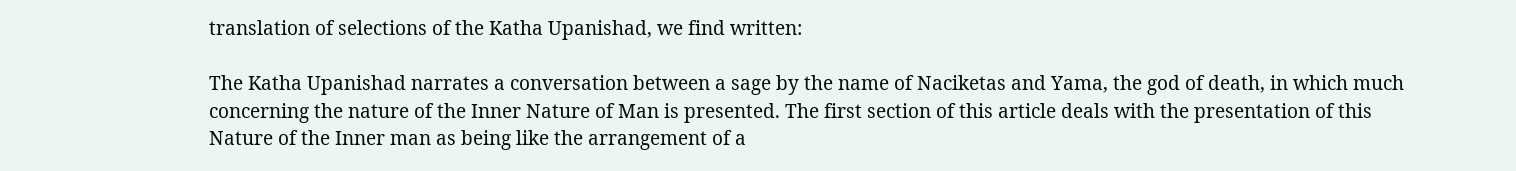translation of selections of the Katha Upanishad, we find written:

The Katha Upanishad narrates a conversation between a sage by the name of Naciketas and Yama, the god of death, in which much concerning the nature of the Inner Nature of Man is presented. The first section of this article deals with the presentation of this Nature of the Inner man as being like the arrangement of a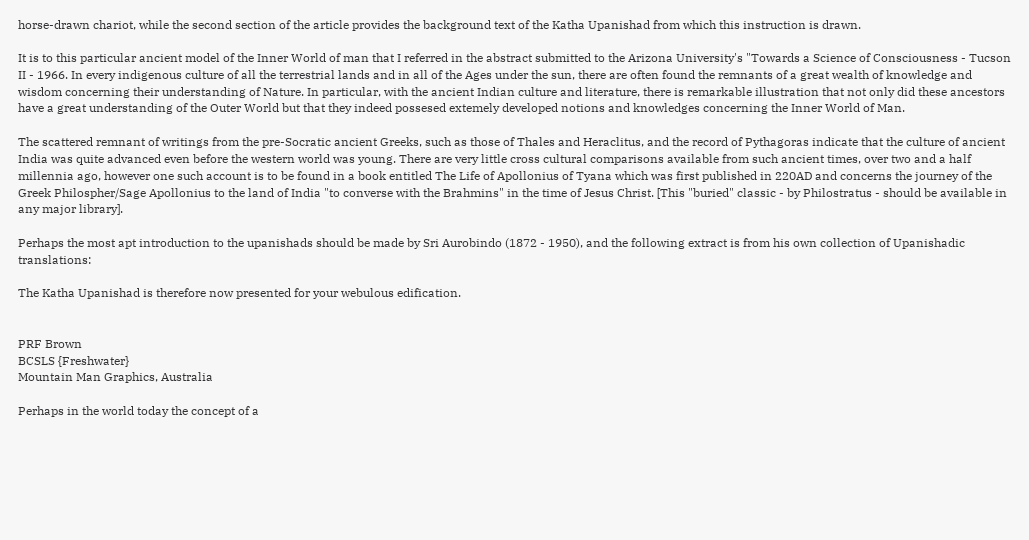horse-drawn chariot, while the second section of the article provides the background text of the Katha Upanishad from which this instruction is drawn.

It is to this particular ancient model of the Inner World of man that I referred in the abstract submitted to the Arizona University's "Towards a Science of Consciousness - Tucson II - 1966. In every indigenous culture of all the terrestrial lands and in all of the Ages under the sun, there are often found the remnants of a great wealth of knowledge and wisdom concerning their understanding of Nature. In particular, with the ancient Indian culture and literature, there is remarkable illustration that not only did these ancestors have a great understanding of the Outer World but that they indeed possesed extemely developed notions and knowledges concerning the Inner World of Man.

The scattered remnant of writings from the pre-Socratic ancient Greeks, such as those of Thales and Heraclitus, and the record of Pythagoras indicate that the culture of ancient India was quite advanced even before the western world was young. There are very little cross cultural comparisons available from such ancient times, over two and a half millennia ago, however one such account is to be found in a book entitled The Life of Apollonius of Tyana which was first published in 220AD and concerns the journey of the Greek Philospher/Sage Apollonius to the land of India "to converse with the Brahmins" in the time of Jesus Christ. [This "buried" classic - by Philostratus - should be available in any major library].

Perhaps the most apt introduction to the upanishads should be made by Sri Aurobindo (1872 - 1950), and the following extract is from his own collection of Upanishadic translations:

The Katha Upanishad is therefore now presented for your webulous edification.


PRF Brown
BCSLS {Freshwater}
Mountain Man Graphics, Australia

Perhaps in the world today the concept of a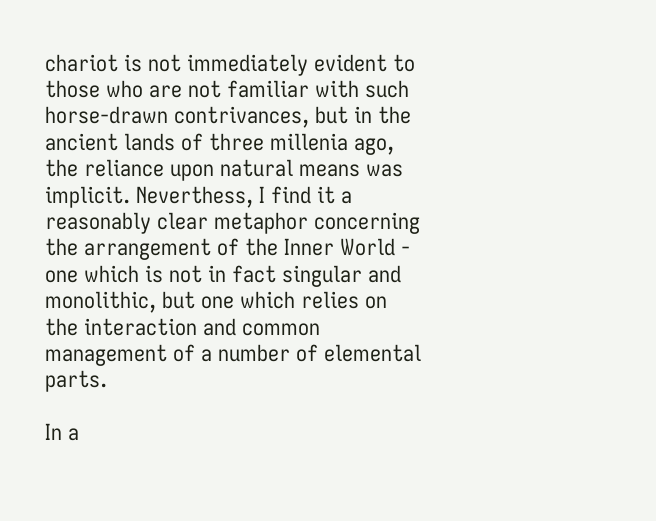chariot is not immediately evident to those who are not familiar with such horse-drawn contrivances, but in the ancient lands of three millenia ago, the reliance upon natural means was implicit. Neverthess, I find it a reasonably clear metaphor concerning the arrangement of the Inner World - one which is not in fact singular and monolithic, but one which relies on the interaction and common management of a number of elemental parts.

In a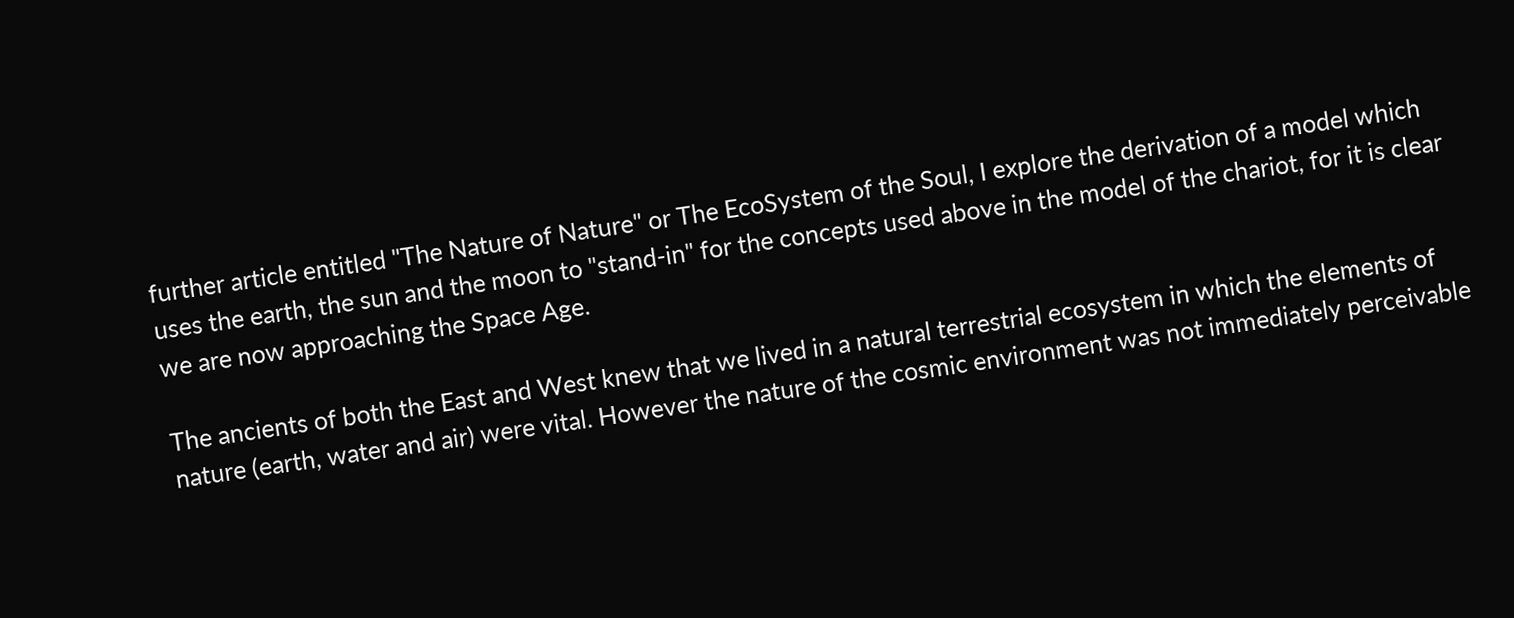further article entitled "The Nature of Nature" or The EcoSystem of the Soul, I explore the derivation of a model which uses the earth, the sun and the moon to "stand-in" for the concepts used above in the model of the chariot, for it is clear we are now approaching the Space Age.

The ancients of both the East and West knew that we lived in a natural terrestrial ecosystem in which the elements of nature (earth, water and air) were vital. However the nature of the cosmic environment was not immediately perceivable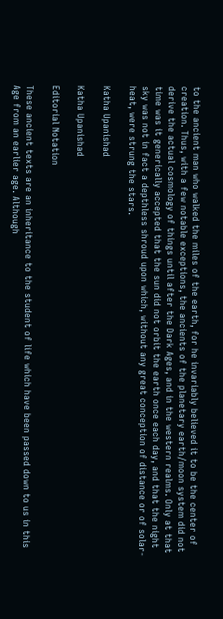to the ancient man who walked the miles of the earth, for he invariably believed it to be the center of creation. Thus, with a few notable exceptions, the ancients of the planetary earth/moon system did not derive the actual cosmology of things until after the Dark Ages, and in the western realms. Only at that time was it generically accepted that the sun did not orbit the earth once each day, and that the night sky was not in fact a depthless shroud upon which, without any great conception of distance or of solar-heat, were strung the stars.

Katha Upanishad

Katha Upanishad

Editorial Notation

These ancient texts are an inheritance to the student of life which have been passed down to us in this Age from an earlier age. Although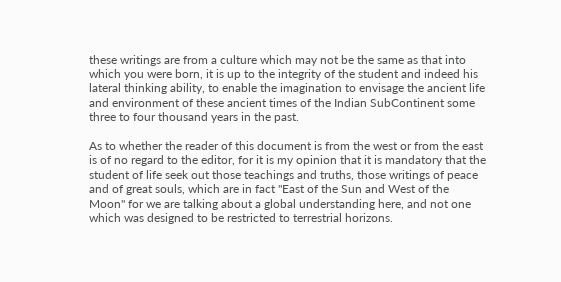these writings are from a culture which may not be the same as that into which you were born, it is up to the integrity of the student and indeed his lateral thinking ability, to enable the imagination to envisage the ancient life and environment of these ancient times of the Indian SubContinent some three to four thousand years in the past.

As to whether the reader of this document is from the west or from the east is of no regard to the editor, for it is my opinion that it is mandatory that the student of life seek out those teachings and truths, those writings of peace and of great souls, which are in fact "East of the Sun and West of the Moon" for we are talking about a global understanding here, and not one which was designed to be restricted to terrestrial horizons.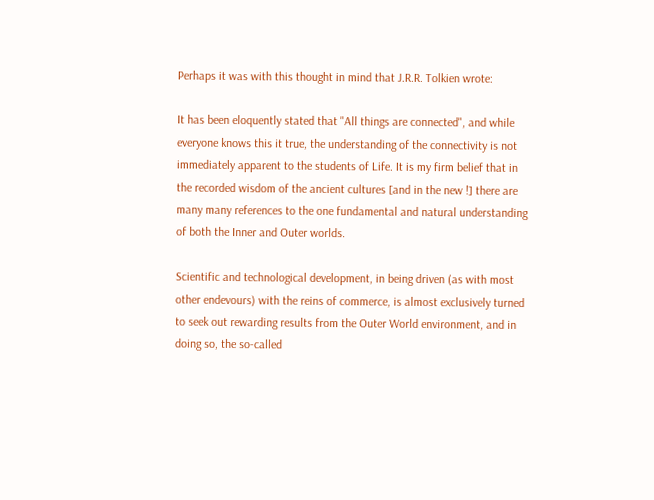Perhaps it was with this thought in mind that J.R.R. Tolkien wrote:

It has been eloquently stated that "All things are connected", and while everyone knows this it true, the understanding of the connectivity is not immediately apparent to the students of Life. It is my firm belief that in the recorded wisdom of the ancient cultures [and in the new !] there are many many references to the one fundamental and natural understanding of both the Inner and Outer worlds.

Scientific and technological development, in being driven (as with most other endevours) with the reins of commerce, is almost exclusively turned to seek out rewarding results from the Outer World environment, and in doing so, the so-called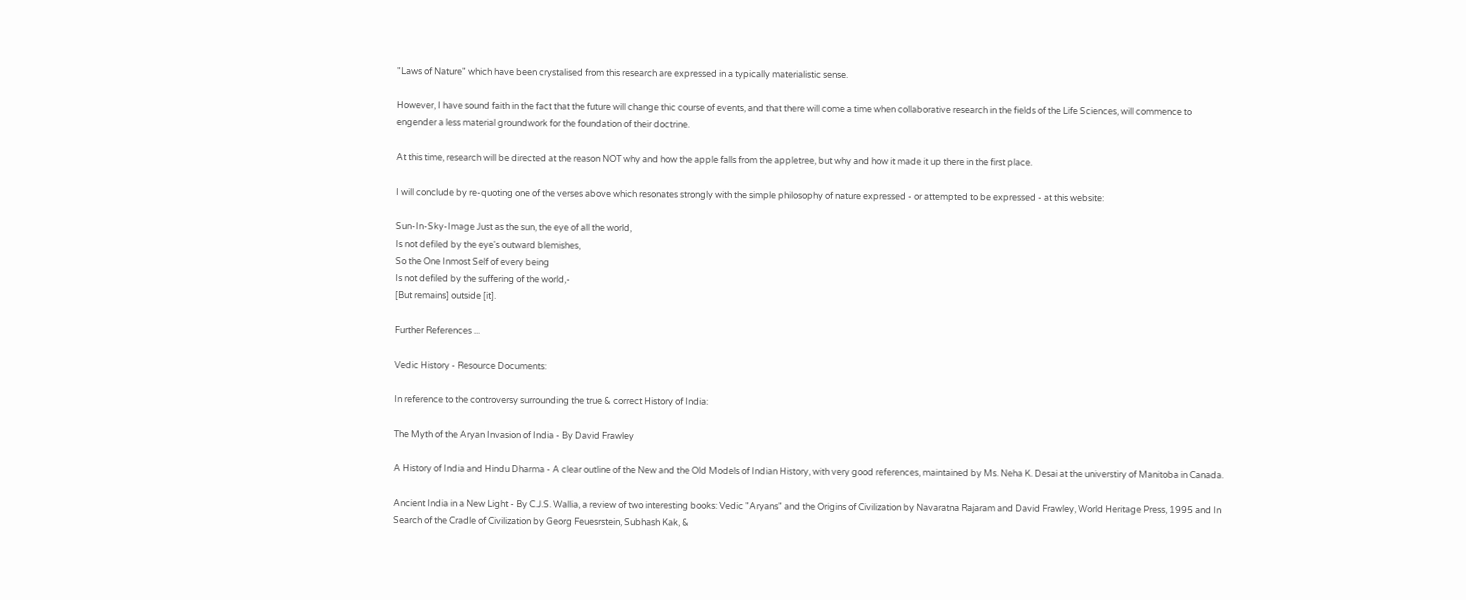"Laws of Nature" which have been crystalised from this research are expressed in a typically materialistic sense.

However, I have sound faith in the fact that the future will change thic course of events, and that there will come a time when collaborative research in the fields of the Life Sciences, will commence to engender a less material groundwork for the foundation of their doctrine.

At this time, research will be directed at the reason NOT why and how the apple falls from the appletree, but why and how it made it up there in the first place.

I will conclude by re-quoting one of the verses above which resonates strongly with the simple philosophy of nature expressed - or attempted to be expressed - at this website:

Sun-In-Sky-Image Just as the sun, the eye of all the world,
Is not defiled by the eye's outward blemishes,
So the One Inmost Self of every being
Is not defiled by the suffering of the world,-
[But remains] outside [it].

Further References ...

Vedic History - Resource Documents:

In reference to the controversy surrounding the true & correct History of India:

The Myth of the Aryan Invasion of India - By David Frawley

A History of India and Hindu Dharma - A clear outline of the New and the Old Models of Indian History, with very good references, maintained by Ms. Neha K. Desai at the universtiry of Manitoba in Canada.

Ancient India in a New Light - By C.J.S. Wallia, a review of two interesting books: Vedic "Aryans" and the Origins of Civilization by Navaratna Rajaram and David Frawley, World Heritage Press, 1995 and In Search of the Cradle of Civilization by Georg Feuesrstein, Subhash Kak, &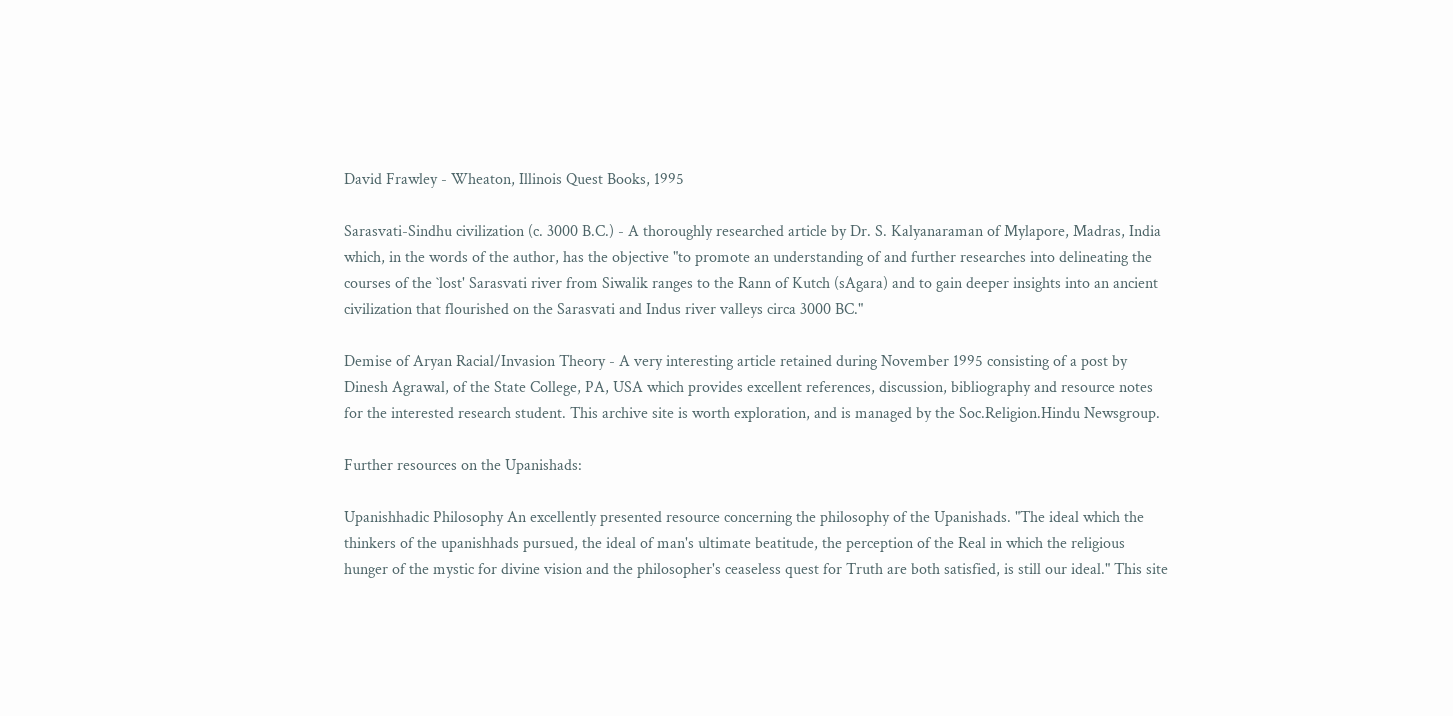David Frawley - Wheaton, Illinois Quest Books, 1995

Sarasvati-Sindhu civilization (c. 3000 B.C.) - A thoroughly researched article by Dr. S. Kalyanaraman of Mylapore, Madras, India which, in the words of the author, has the objective "to promote an understanding of and further researches into delineating the courses of the `lost' Sarasvati river from Siwalik ranges to the Rann of Kutch (sAgara) and to gain deeper insights into an ancient civilization that flourished on the Sarasvati and Indus river valleys circa 3000 BC."

Demise of Aryan Racial/Invasion Theory - A very interesting article retained during November 1995 consisting of a post by Dinesh Agrawal, of the State College, PA, USA which provides excellent references, discussion, bibliography and resource notes for the interested research student. This archive site is worth exploration, and is managed by the Soc.Religion.Hindu Newsgroup.

Further resources on the Upanishads:

Upanishhadic Philosophy An excellently presented resource concerning the philosophy of the Upanishads. "The ideal which the thinkers of the upanishhads pursued, the ideal of man's ultimate beatitude, the perception of the Real in which the religious hunger of the mystic for divine vision and the philosopher's ceaseless quest for Truth are both satisfied, is still our ideal." This site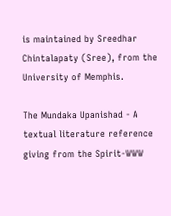is maintained by Sreedhar Chintalapaty (Sree), from the University of Memphis.

The Mundaka Upanishad - A textual literature reference giving from the Spirit-WWW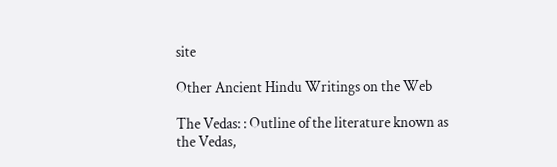site

Other Ancient Hindu Writings on the Web

The Vedas: : Outline of the literature known as the Vedas,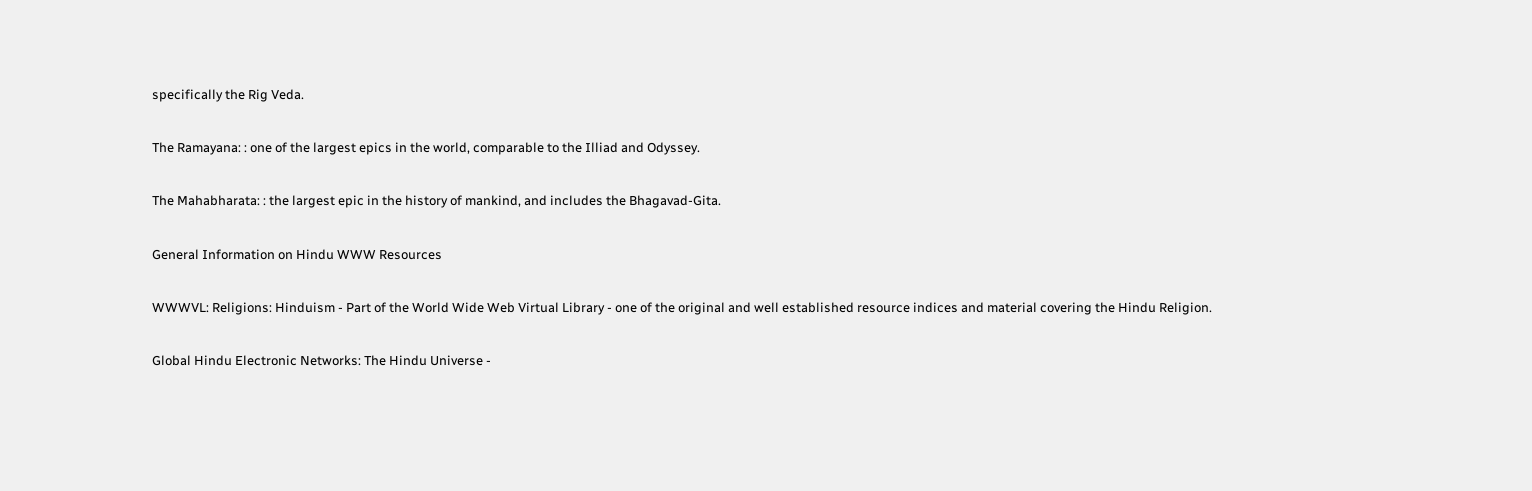specifically the Rig Veda.

The Ramayana: : one of the largest epics in the world, comparable to the Illiad and Odyssey.

The Mahabharata: : the largest epic in the history of mankind, and includes the Bhagavad-Gita.

General Information on Hindu WWW Resources

WWWVL: Religions: Hinduism - Part of the World Wide Web Virtual Library - one of the original and well established resource indices and material covering the Hindu Religion.

Global Hindu Electronic Networks: The Hindu Universe -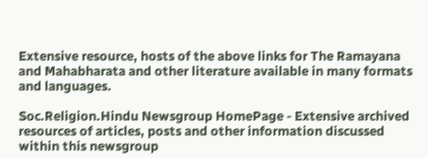Extensive resource, hosts of the above links for The Ramayana and Mahabharata and other literature available in many formats and languages.

Soc.Religion.Hindu Newsgroup HomePage - Extensive archived resources of articles, posts and other information discussed within this newsgroup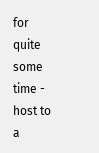for quite some time - host to a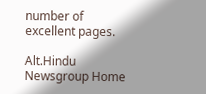number of excellent pages.

Alt.Hindu Newsgroup Home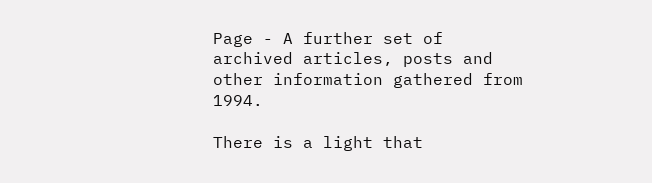Page - A further set of archived articles, posts and other information gathered from 1994.

There is a light that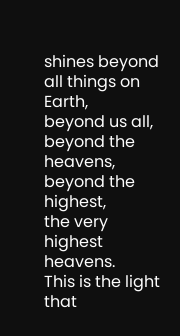shines beyond all things on Earth,
beyond us all,
beyond the heavens,
beyond the highest,
the very highest heavens.
This is the light that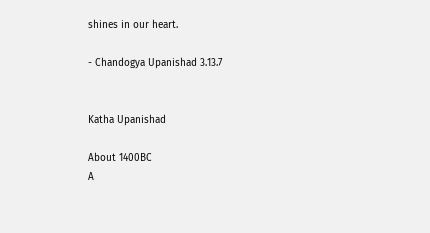shines in our heart.

- Chandogya Upanishad 3.13.7


Katha Upanishad

About 1400BC
A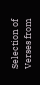Selection of Verses from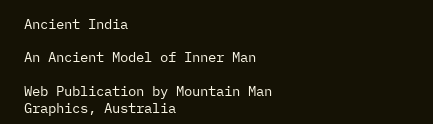Ancient India

An Ancient Model of Inner Man

Web Publication by Mountain Man Graphics, Australia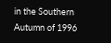in the Southern Autumn of 1996